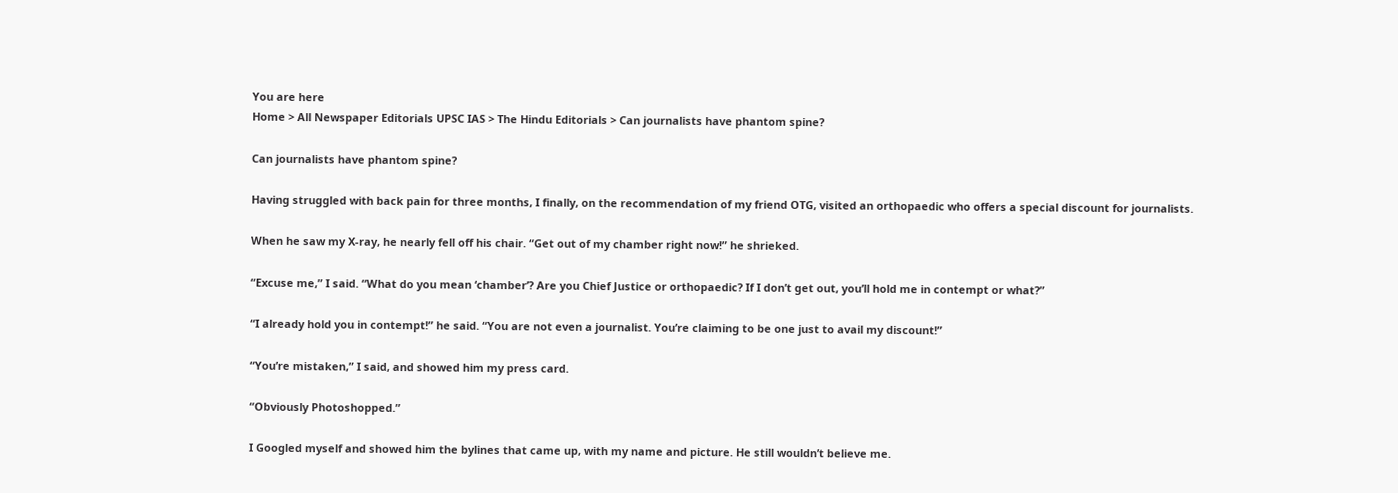You are here
Home > All Newspaper Editorials UPSC IAS > The Hindu Editorials > Can journalists have phantom spine?

Can journalists have phantom spine?

Having struggled with back pain for three months, I finally, on the recommendation of my friend OTG, visited an orthopaedic who offers a special discount for journalists.

When he saw my X-ray, he nearly fell off his chair. “Get out of my chamber right now!” he shrieked.

“Excuse me,” I said. “What do you mean ‘chamber’? Are you Chief Justice or orthopaedic? If I don’t get out, you’ll hold me in contempt or what?”

“I already hold you in contempt!” he said. “You are not even a journalist. You’re claiming to be one just to avail my discount!”

“You’re mistaken,” I said, and showed him my press card.

“Obviously Photoshopped.”

I Googled myself and showed him the bylines that came up, with my name and picture. He still wouldn’t believe me.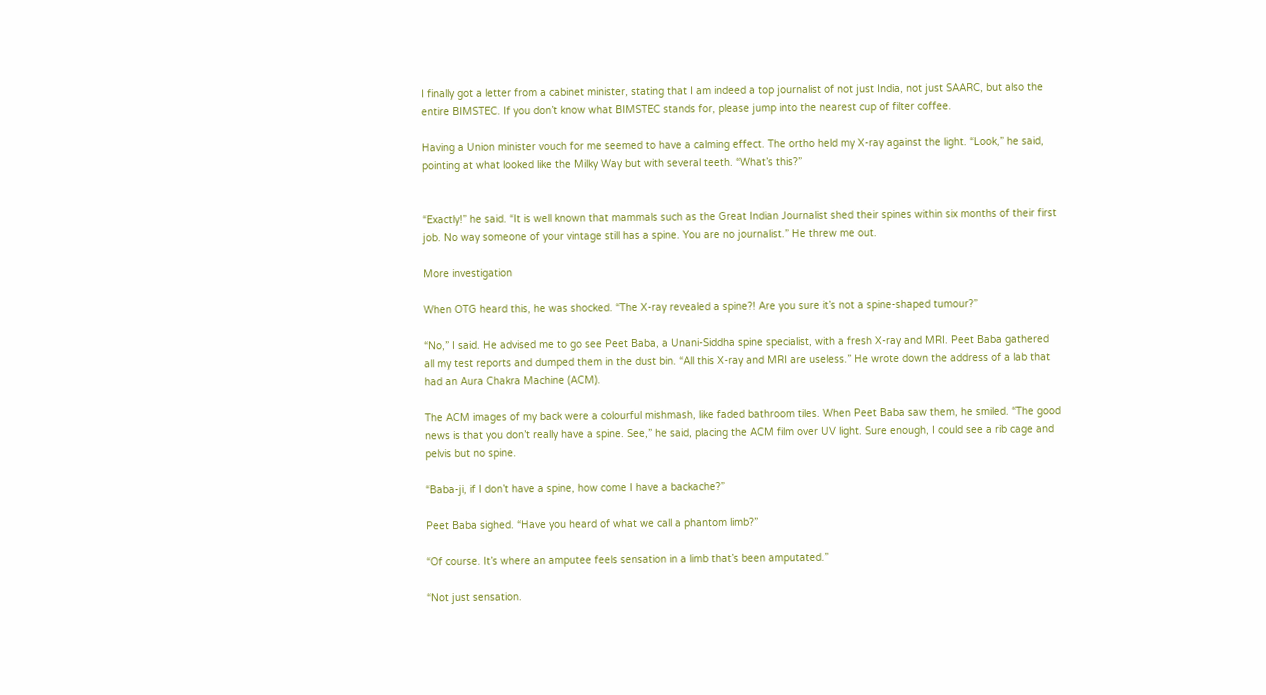I finally got a letter from a cabinet minister, stating that I am indeed a top journalist of not just India, not just SAARC, but also the entire BIMSTEC. If you don’t know what BIMSTEC stands for, please jump into the nearest cup of filter coffee.

Having a Union minister vouch for me seemed to have a calming effect. The ortho held my X-ray against the light. “Look,” he said, pointing at what looked like the Milky Way but with several teeth. “What’s this?”


“Exactly!” he said. “It is well known that mammals such as the Great Indian Journalist shed their spines within six months of their first job. No way someone of your vintage still has a spine. You are no journalist.” He threw me out.

More investigation

When OTG heard this, he was shocked. “The X-ray revealed a spine?! Are you sure it’s not a spine-shaped tumour?”

“No,” I said. He advised me to go see Peet Baba, a Unani-Siddha spine specialist, with a fresh X-ray and MRI. Peet Baba gathered all my test reports and dumped them in the dust bin. “All this X-ray and MRI are useless.” He wrote down the address of a lab that had an Aura Chakra Machine (ACM).

The ACM images of my back were a colourful mishmash, like faded bathroom tiles. When Peet Baba saw them, he smiled. “The good news is that you don’t really have a spine. See,” he said, placing the ACM film over UV light. Sure enough, I could see a rib cage and pelvis but no spine.

“Baba-ji, if I don’t have a spine, how come I have a backache?”

Peet Baba sighed. “Have you heard of what we call a phantom limb?”

“Of course. It’s where an amputee feels sensation in a limb that’s been amputated.”

“Not just sensation.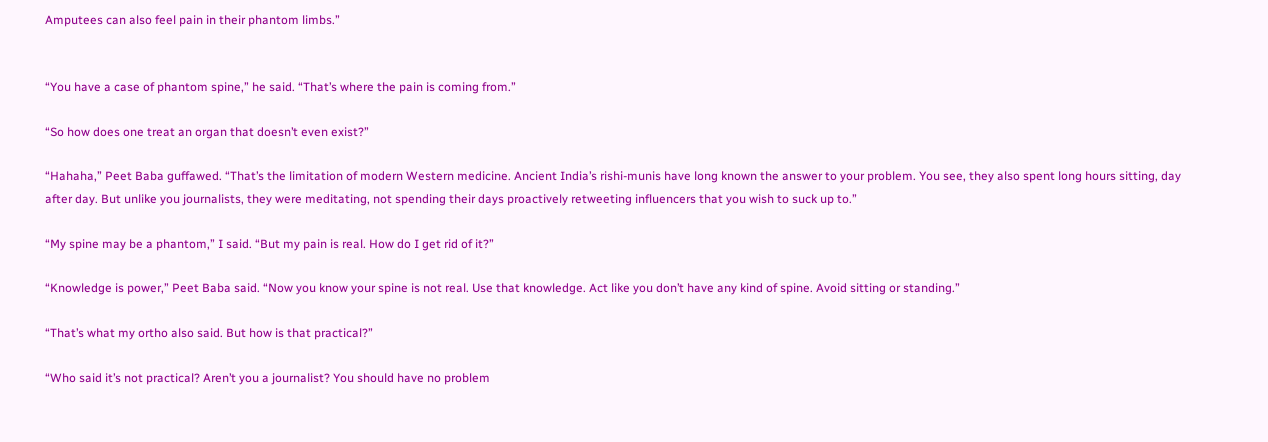Amputees can also feel pain in their phantom limbs.”


“You have a case of phantom spine,” he said. “That’s where the pain is coming from.”

“So how does one treat an organ that doesn’t even exist?”

“Hahaha,” Peet Baba guffawed. “That’s the limitation of modern Western medicine. Ancient India’s rishi-munis have long known the answer to your problem. You see, they also spent long hours sitting, day after day. But unlike you journalists, they were meditating, not spending their days proactively retweeting influencers that you wish to suck up to.”

“My spine may be a phantom,” I said. “But my pain is real. How do I get rid of it?”

“Knowledge is power,” Peet Baba said. “Now you know your spine is not real. Use that knowledge. Act like you don’t have any kind of spine. Avoid sitting or standing.”

“That’s what my ortho also said. But how is that practical?”

“Who said it’s not practical? Aren’t you a journalist? You should have no problem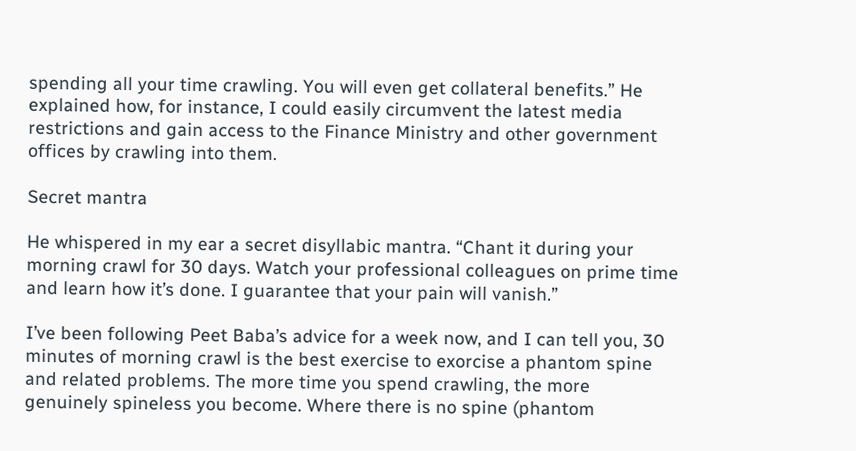spending all your time crawling. You will even get collateral benefits.” He explained how, for instance, I could easily circumvent the latest media restrictions and gain access to the Finance Ministry and other government offices by crawling into them.

Secret mantra

He whispered in my ear a secret disyllabic mantra. “Chant it during your morning crawl for 30 days. Watch your professional colleagues on prime time and learn how it’s done. I guarantee that your pain will vanish.”

I’ve been following Peet Baba’s advice for a week now, and I can tell you, 30 minutes of morning crawl is the best exercise to exorcise a phantom spine and related problems. The more time you spend crawling, the more genuinely spineless you become. Where there is no spine (phantom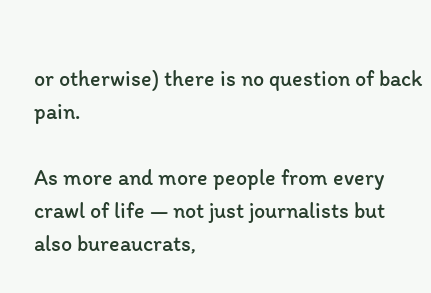or otherwise) there is no question of back pain.

As more and more people from every crawl of life — not just journalists but also bureaucrats,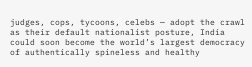judges, cops, tycoons, celebs — adopt the crawl as their default nationalist posture, India could soon become the world’s largest democracy of authentically spineless and healthy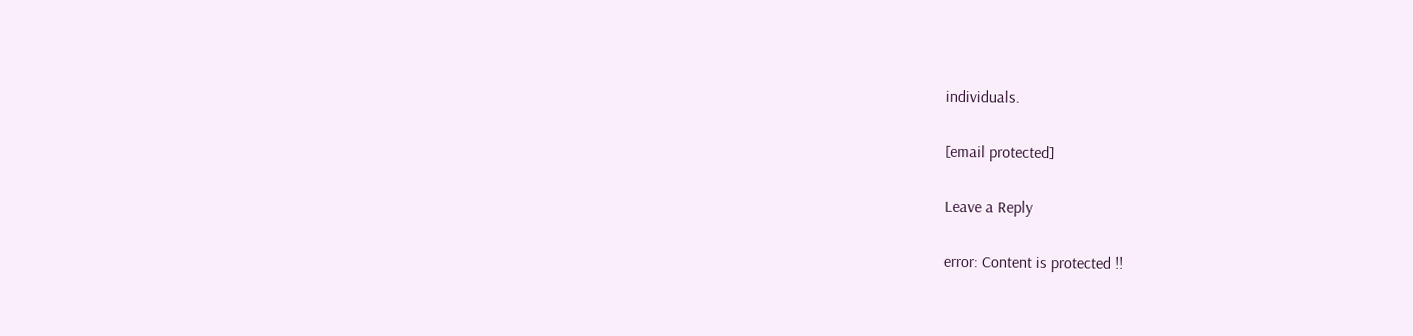individuals.

[email protected]

Leave a Reply

error: Content is protected !!